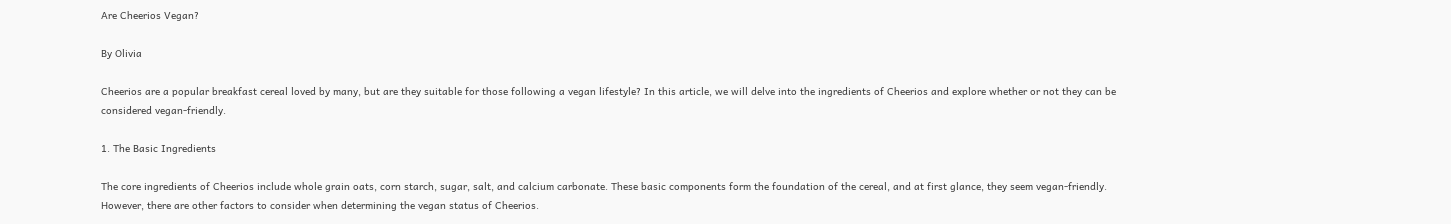Are Cheerios Vegan?

By Olivia

Cheerios are a popular breakfast cereal loved by many, but are they suitable for those following a vegan lifestyle? In this article, we will delve into the ingredients of Cheerios and explore whether or not they can be considered vegan-friendly.

1. The Basic Ingredients

The core ingredients of Cheerios include whole grain oats, corn starch, sugar, salt, and calcium carbonate. These basic components form the foundation of the cereal, and at first glance, they seem vegan-friendly. However, there are other factors to consider when determining the vegan status of Cheerios.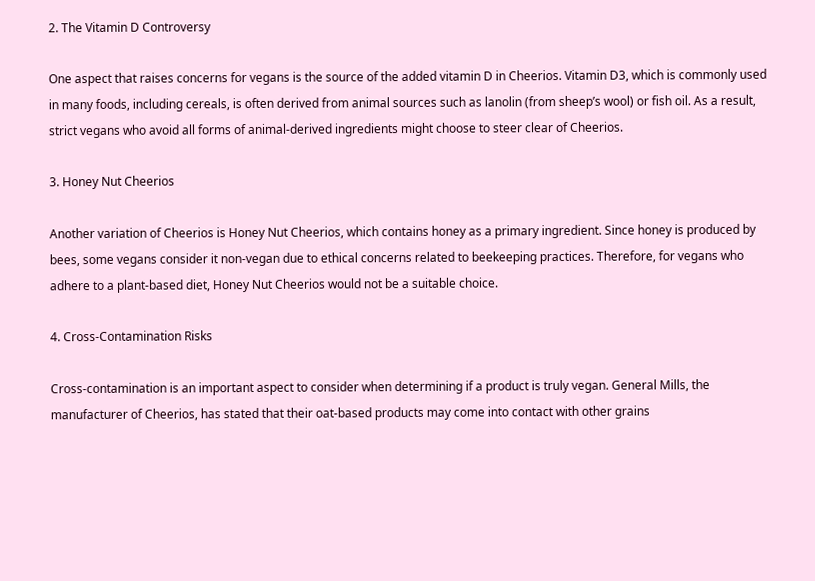2. The Vitamin D Controversy

One aspect that raises concerns for vegans is the source of the added vitamin D in Cheerios. Vitamin D3, which is commonly used in many foods, including cereals, is often derived from animal sources such as lanolin (from sheep’s wool) or fish oil. As a result, strict vegans who avoid all forms of animal-derived ingredients might choose to steer clear of Cheerios.

3. Honey Nut Cheerios

Another variation of Cheerios is Honey Nut Cheerios, which contains honey as a primary ingredient. Since honey is produced by bees, some vegans consider it non-vegan due to ethical concerns related to beekeeping practices. Therefore, for vegans who adhere to a plant-based diet, Honey Nut Cheerios would not be a suitable choice.

4. Cross-Contamination Risks

Cross-contamination is an important aspect to consider when determining if a product is truly vegan. General Mills, the manufacturer of Cheerios, has stated that their oat-based products may come into contact with other grains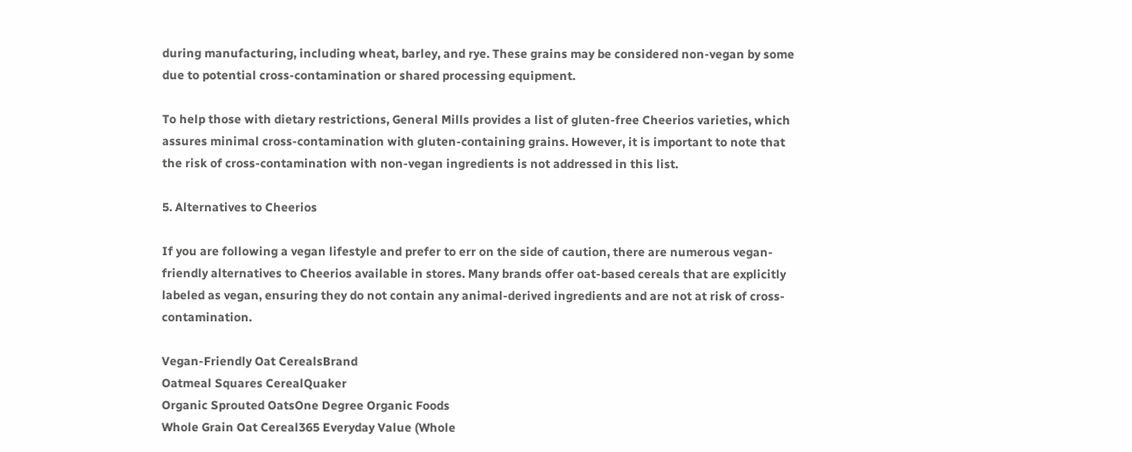during manufacturing, including wheat, barley, and rye. These grains may be considered non-vegan by some due to potential cross-contamination or shared processing equipment.

To help those with dietary restrictions, General Mills provides a list of gluten-free Cheerios varieties, which assures minimal cross-contamination with gluten-containing grains. However, it is important to note that the risk of cross-contamination with non-vegan ingredients is not addressed in this list.

5. Alternatives to Cheerios

If you are following a vegan lifestyle and prefer to err on the side of caution, there are numerous vegan-friendly alternatives to Cheerios available in stores. Many brands offer oat-based cereals that are explicitly labeled as vegan, ensuring they do not contain any animal-derived ingredients and are not at risk of cross-contamination.

Vegan-Friendly Oat CerealsBrand
Oatmeal Squares CerealQuaker
Organic Sprouted OatsOne Degree Organic Foods
Whole Grain Oat Cereal365 Everyday Value (Whole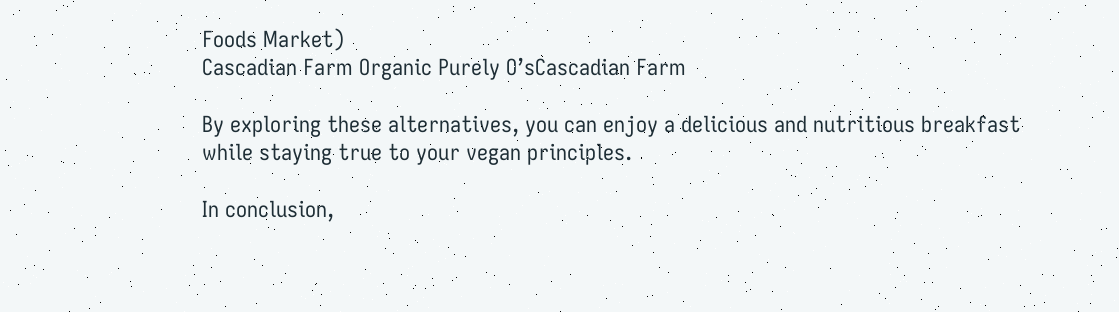Foods Market)
Cascadian Farm Organic Purely O’sCascadian Farm

By exploring these alternatives, you can enjoy a delicious and nutritious breakfast while staying true to your vegan principles.

In conclusion,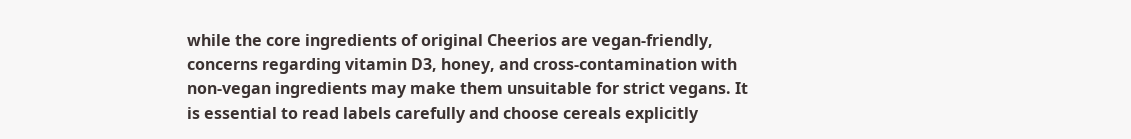while the core ingredients of original Cheerios are vegan-friendly, concerns regarding vitamin D3, honey, and cross-contamination with non-vegan ingredients may make them unsuitable for strict vegans. It is essential to read labels carefully and choose cereals explicitly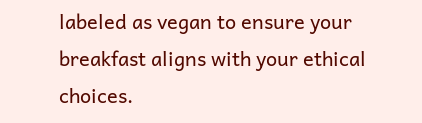labeled as vegan to ensure your breakfast aligns with your ethical choices.